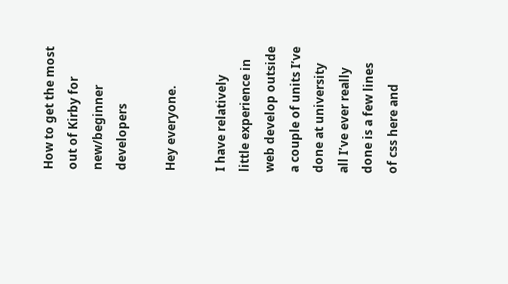How to get the most out of Kirby for new/beginner developers

Hey everyone.

I have relatively little experience in web develop outside a couple of units I’ve done at university all I’ve ever really done is a few lines of css here and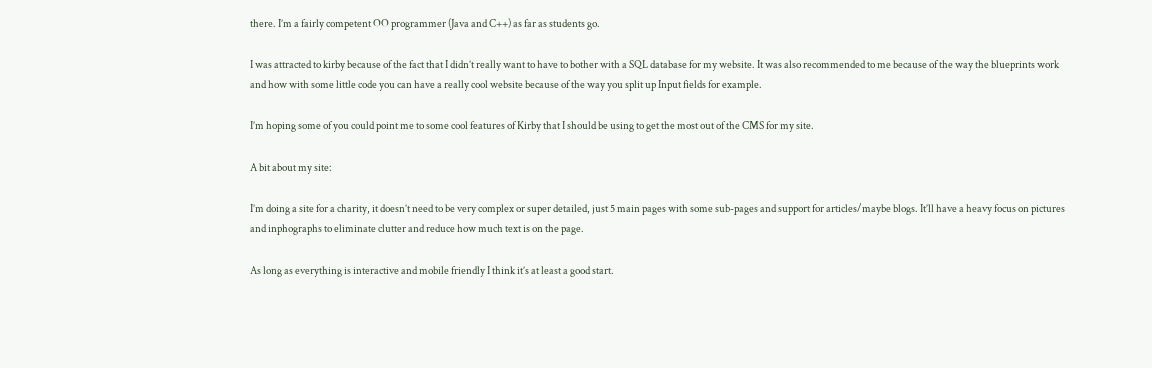there. I’m a fairly competent OO programmer (Java and C++) as far as students go.

I was attracted to kirby because of the fact that I didn’t really want to have to bother with a SQL database for my website. It was also recommended to me because of the way the blueprints work and how with some little code you can have a really cool website because of the way you split up Input fields for example.

I’m hoping some of you could point me to some cool features of Kirby that I should be using to get the most out of the CMS for my site.

A bit about my site:

I’m doing a site for a charity, it doesn’t need to be very complex or super detailed, just 5 main pages with some sub-pages and support for articles/maybe blogs. It’ll have a heavy focus on pictures and inphographs to eliminate clutter and reduce how much text is on the page.

As long as everything is interactive and mobile friendly I think it’s at least a good start.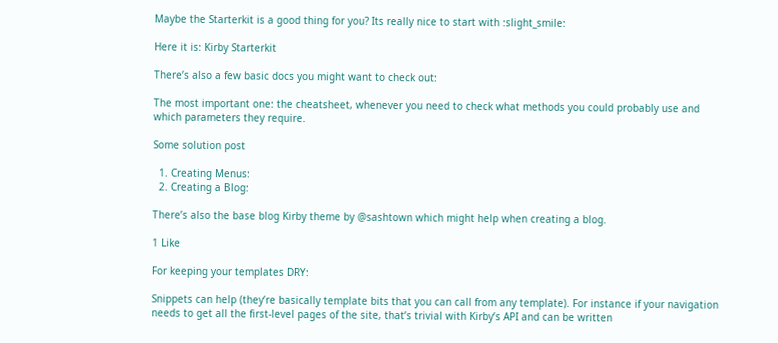Maybe the Starterkit is a good thing for you? Its really nice to start with :slight_smile:

Here it is: Kirby Starterkit

There’s also a few basic docs you might want to check out:

The most important one: the cheatsheet, whenever you need to check what methods you could probably use and which parameters they require.

Some solution post

  1. Creating Menus:
  2. Creating a Blog:

There’s also the base blog Kirby theme by @sashtown which might help when creating a blog.

1 Like

For keeping your templates DRY:

Snippets can help (they’re basically template bits that you can call from any template). For instance if your navigation needs to get all the first-level pages of the site, that’s trivial with Kirby’s API and can be written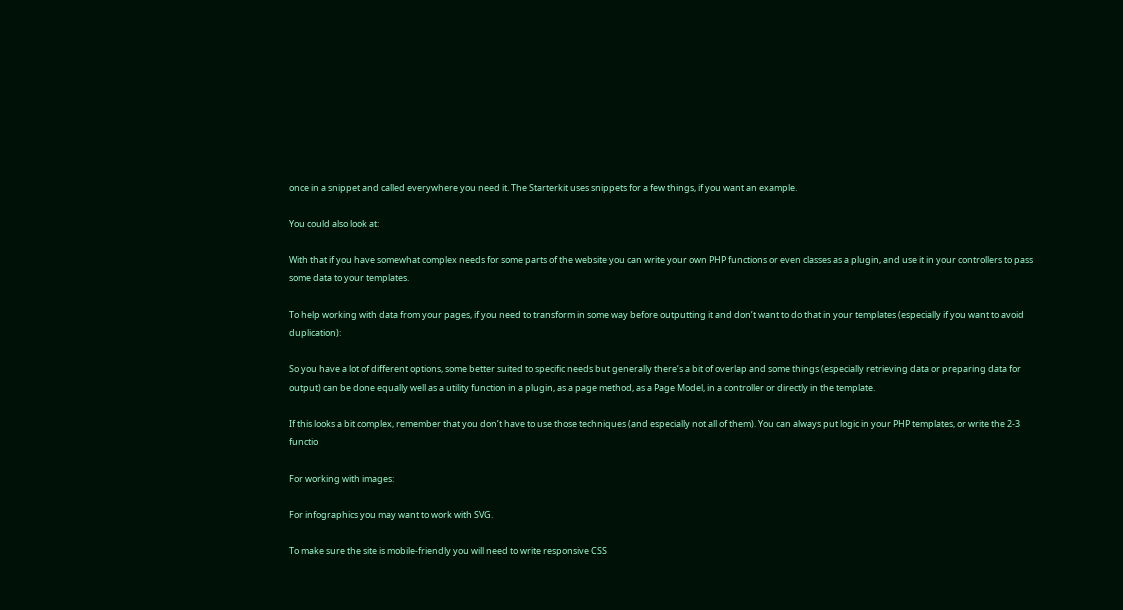once in a snippet and called everywhere you need it. The Starterkit uses snippets for a few things, if you want an example.

You could also look at:

With that if you have somewhat complex needs for some parts of the website you can write your own PHP functions or even classes as a plugin, and use it in your controllers to pass some data to your templates.

To help working with data from your pages, if you need to transform in some way before outputting it and don’t want to do that in your templates (especially if you want to avoid duplication):

So you have a lot of different options, some better suited to specific needs but generally there’s a bit of overlap and some things (especially retrieving data or preparing data for output) can be done equally well as a utility function in a plugin, as a page method, as a Page Model, in a controller or directly in the template.

If this looks a bit complex, remember that you don’t have to use those techniques (and especially not all of them). You can always put logic in your PHP templates, or write the 2-3 functio

For working with images:

For infographics you may want to work with SVG.

To make sure the site is mobile-friendly you will need to write responsive CSS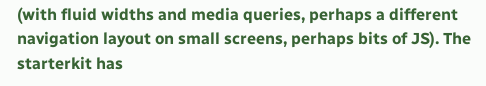(with fluid widths and media queries, perhaps a different navigation layout on small screens, perhaps bits of JS). The starterkit has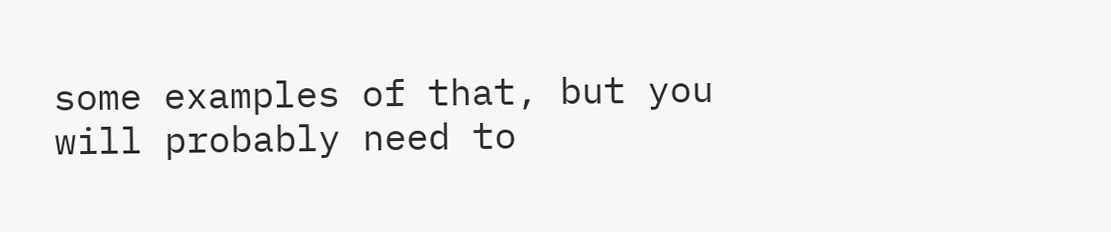some examples of that, but you will probably need to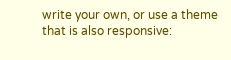write your own, or use a theme that is also responsive: